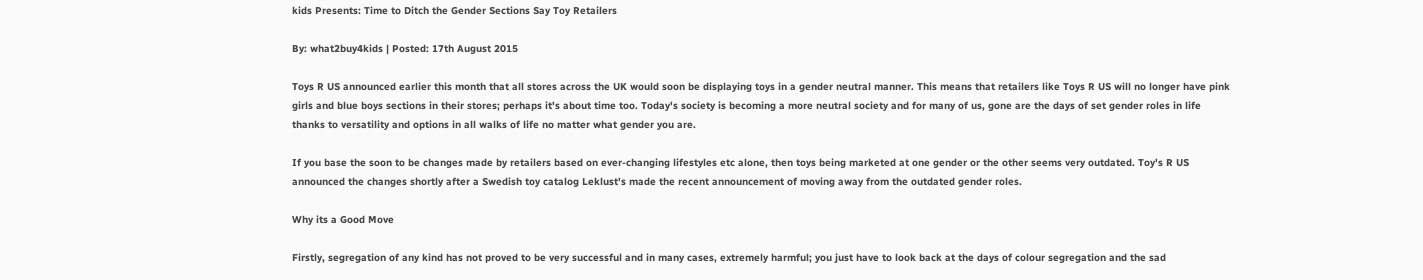kids Presents: Time to Ditch the Gender Sections Say Toy Retailers

By: what2buy4kids | Posted: 17th August 2015

Toys R US announced earlier this month that all stores across the UK would soon be displaying toys in a gender neutral manner. This means that retailers like Toys R US will no longer have pink girls and blue boys sections in their stores; perhaps it's about time too. Today's society is becoming a more neutral society and for many of us, gone are the days of set gender roles in life thanks to versatility and options in all walks of life no matter what gender you are.

If you base the soon to be changes made by retailers based on ever-changing lifestyles etc alone, then toys being marketed at one gender or the other seems very outdated. Toy's R US announced the changes shortly after a Swedish toy catalog Leklust's made the recent announcement of moving away from the outdated gender roles.

Why its a Good Move

Firstly, segregation of any kind has not proved to be very successful and in many cases, extremely harmful; you just have to look back at the days of colour segregation and the sad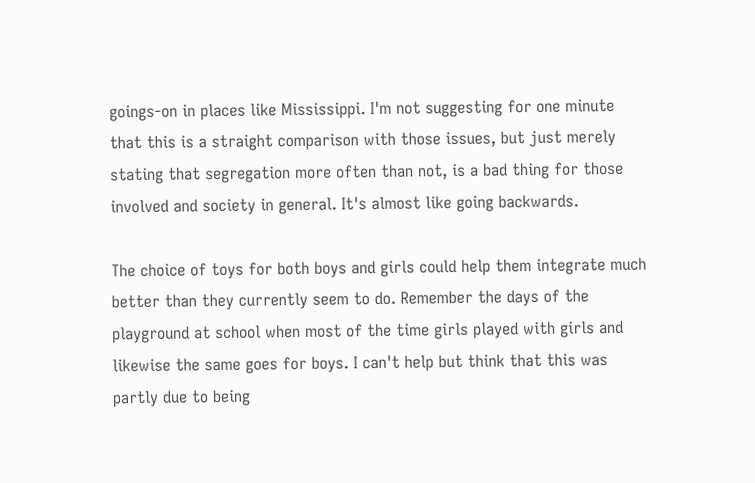goings-on in places like Mississippi. I'm not suggesting for one minute that this is a straight comparison with those issues, but just merely stating that segregation more often than not, is a bad thing for those involved and society in general. It's almost like going backwards.

The choice of toys for both boys and girls could help them integrate much better than they currently seem to do. Remember the days of the playground at school when most of the time girls played with girls and likewise the same goes for boys. I can't help but think that this was partly due to being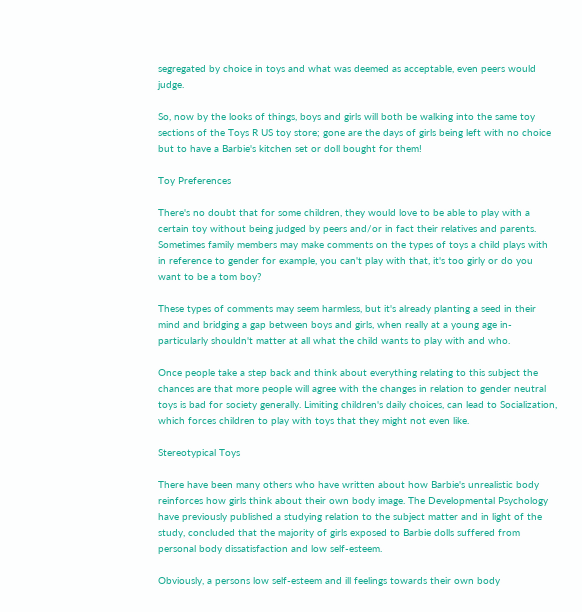segregated by choice in toys and what was deemed as acceptable, even peers would judge.

So, now by the looks of things, boys and girls will both be walking into the same toy sections of the Toys R US toy store; gone are the days of girls being left with no choice but to have a Barbie's kitchen set or doll bought for them!

Toy Preferences

There's no doubt that for some children, they would love to be able to play with a certain toy without being judged by peers and/or in fact their relatives and parents. Sometimes family members may make comments on the types of toys a child plays with in reference to gender for example, you can't play with that, it's too girly or do you want to be a tom boy?

These types of comments may seem harmless, but it's already planting a seed in their mind and bridging a gap between boys and girls, when really at a young age in-particularly shouldn't matter at all what the child wants to play with and who.

Once people take a step back and think about everything relating to this subject the chances are that more people will agree with the changes in relation to gender neutral toys is bad for society generally. Limiting children's daily choices, can lead to Socialization, which forces children to play with toys that they might not even like.

Stereotypical Toys

There have been many others who have written about how Barbie's unrealistic body reinforces how girls think about their own body image. The Developmental Psychology have previously published a studying relation to the subject matter and in light of the study, concluded that the majority of girls exposed to Barbie dolls suffered from personal body dissatisfaction and low self-esteem.

Obviously, a persons low self-esteem and ill feelings towards their own body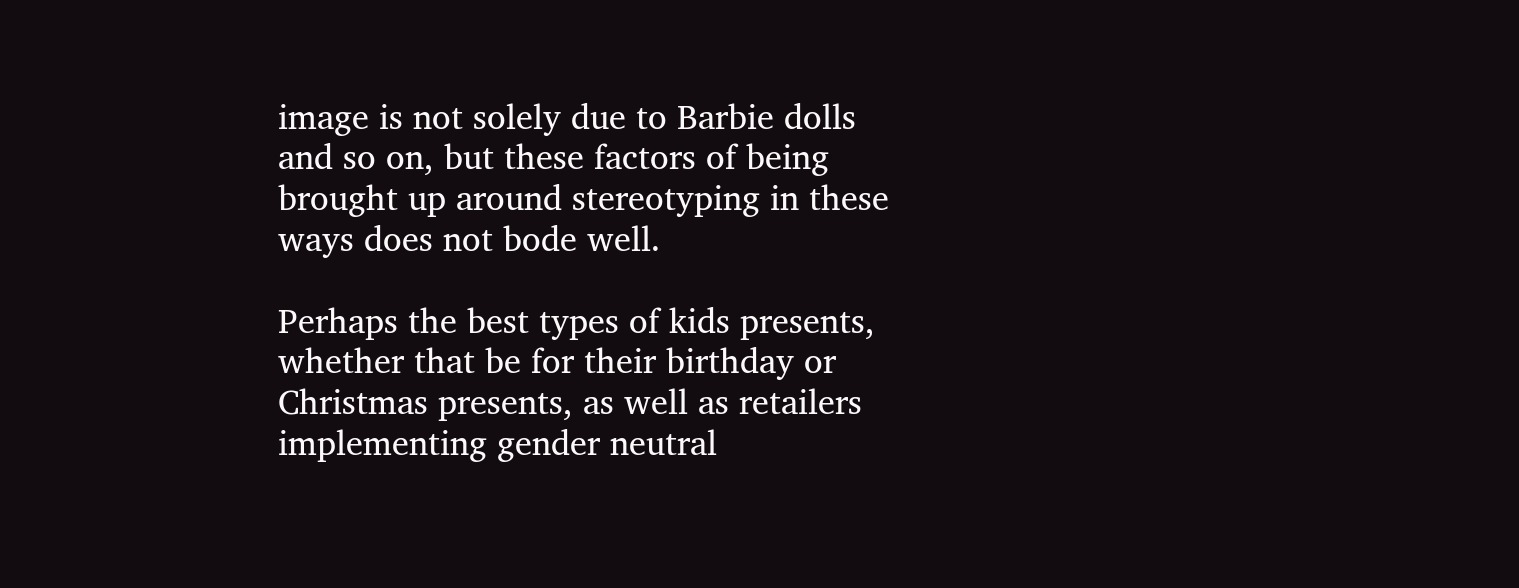image is not solely due to Barbie dolls and so on, but these factors of being brought up around stereotyping in these ways does not bode well.

Perhaps the best types of kids presents, whether that be for their birthday or Christmas presents, as well as retailers implementing gender neutral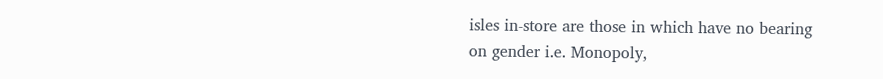isles in-store are those in which have no bearing on gender i.e. Monopoly,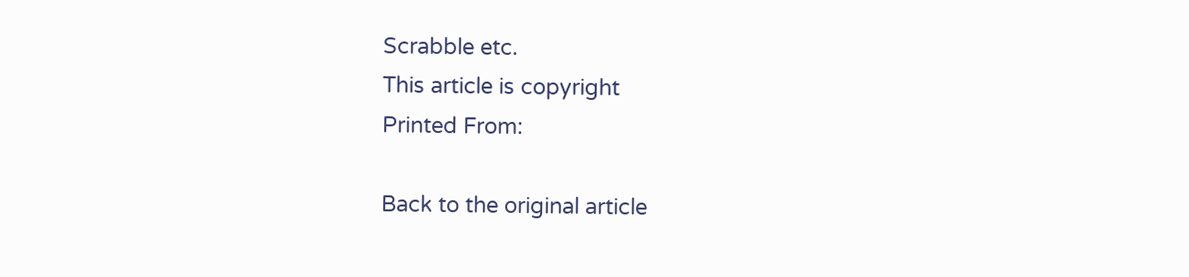Scrabble etc.
This article is copyright
Printed From:

Back to the original article